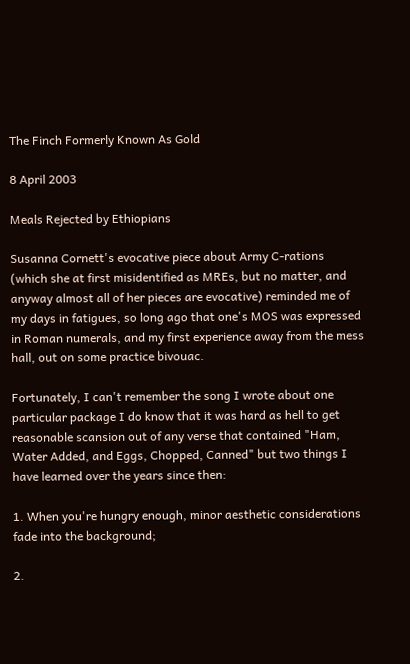The Finch Formerly Known As Gold

8 April 2003

Meals Rejected by Ethiopians

Susanna Cornett's evocative piece about Army C-rations (which she at first misidentified as MREs, but no matter, and anyway almost all of her pieces are evocative) reminded me of my days in fatigues, so long ago that one's MOS was expressed in Roman numerals, and my first experience away from the mess hall, out on some practice bivouac.

Fortunately, I can't remember the song I wrote about one particular package I do know that it was hard as hell to get reasonable scansion out of any verse that contained "Ham, Water Added, and Eggs, Chopped, Canned" but two things I have learned over the years since then:

1. When you're hungry enough, minor aesthetic considerations fade into the background;

2.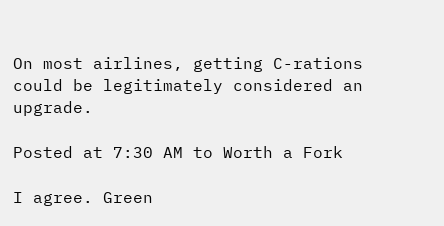On most airlines, getting C-rations could be legitimately considered an upgrade.

Posted at 7:30 AM to Worth a Fork

I agree. Green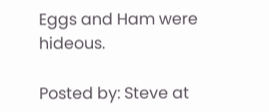Eggs and Ham were hideous.

Posted by: Steve at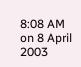8:08 AM on 8 April 2003